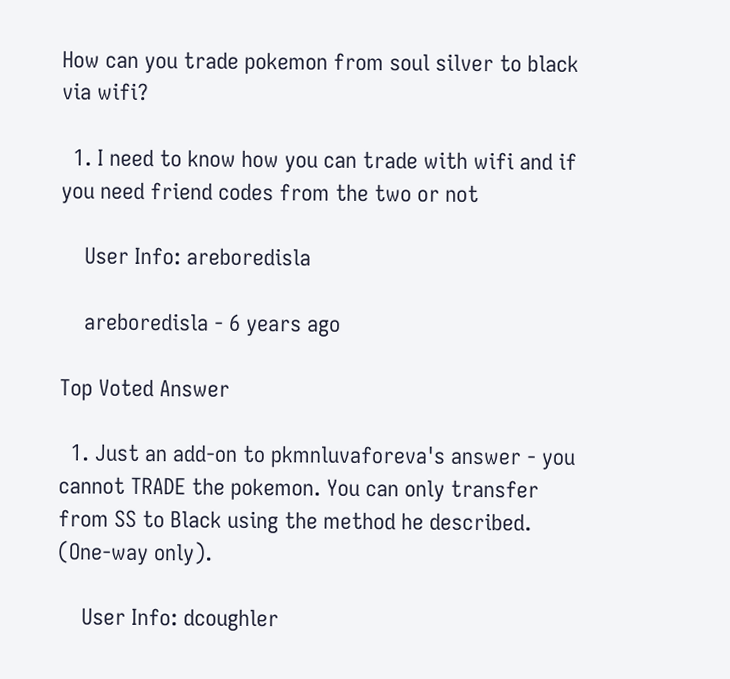How can you trade pokemon from soul silver to black via wifi?

  1. I need to know how you can trade with wifi and if you need friend codes from the two or not

    User Info: areboredisla

    areboredisla - 6 years ago

Top Voted Answer

  1. Just an add-on to pkmnluvaforeva's answer - you cannot TRADE the pokemon. You can only transfer from SS to Black using the method he described. (One-way only).

    User Info: dcoughler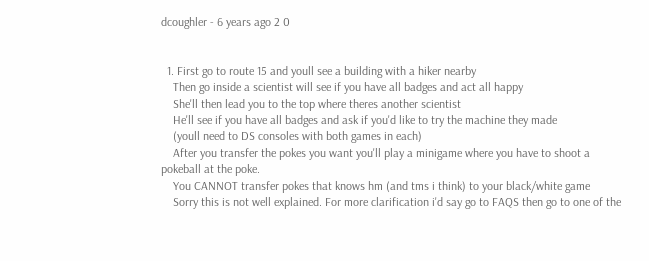dcoughler - 6 years ago 2 0


  1. First go to route 15 and youll see a building with a hiker nearby
    Then go inside a scientist will see if you have all badges and act all happy
    She'll then lead you to the top where theres another scientist
    He'll see if you have all badges and ask if you'd like to try the machine they made
    (youll need to DS consoles with both games in each)
    After you transfer the pokes you want you'll play a minigame where you have to shoot a pokeball at the poke.
    You CANNOT transfer pokes that knows hm (and tms i think) to your black/white game
    Sorry this is not well explained. For more clarification i'd say go to FAQS then go to one of the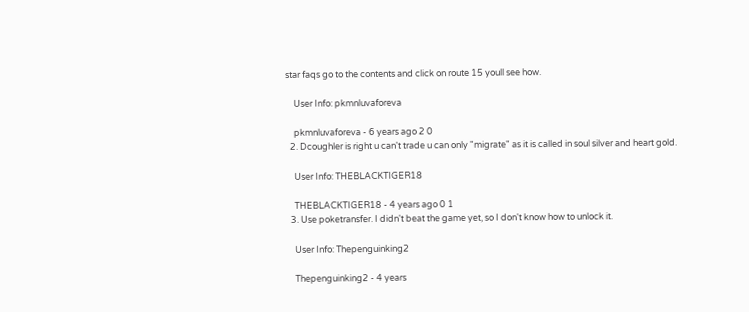star faqs go to the contents and click on route 15 youll see how.

    User Info: pkmnluvaforeva

    pkmnluvaforeva - 6 years ago 2 0
  2. Dcoughler is right u can't trade u can only "migrate" as it is called in soul silver and heart gold.

    User Info: THEBLACKTIGER18

    THEBLACKTIGER18 - 4 years ago 0 1
  3. Use poketransfer. I didn't beat the game yet, so I don't know how to unlock it.

    User Info: Thepenguinking2

    Thepenguinking2 - 4 years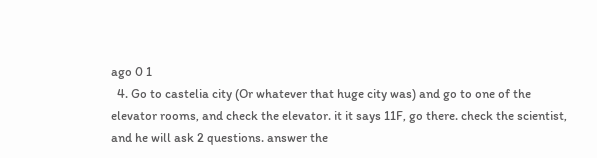ago 0 1
  4. Go to castelia city (Or whatever that huge city was) and go to one of the elevator rooms, and check the elevator. it it says 11F, go there. check the scientist, and he will ask 2 questions. answer the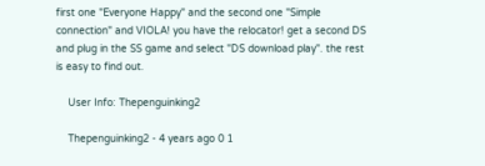first one "Everyone Happy" and the second one "Simple connection" and VIOLA! you have the relocator! get a second DS and plug in the SS game and select "DS download play". the rest is easy to find out.

    User Info: Thepenguinking2

    Thepenguinking2 - 4 years ago 0 1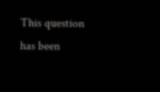This question has been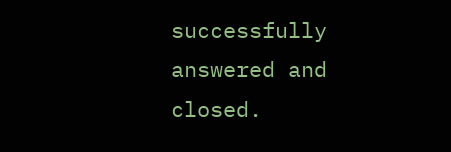successfully answered and closed.